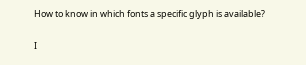How to know in which fonts a specific glyph is available?

I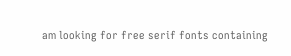am looking for free serif fonts containing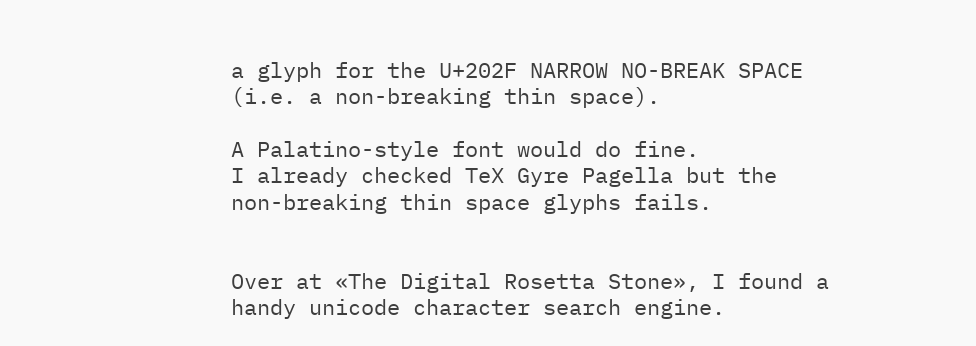a glyph for the U+202F NARROW NO-BREAK SPACE (i.e. a non-breaking thin space).

A Palatino-style font would do fine.
I already checked TeX Gyre Pagella but the non-breaking thin space glyphs fails.


Over at «The Digital Rosetta Stone», I found a handy unicode character search engine.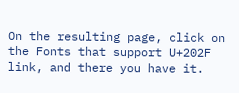On the resulting page, click on the Fonts that support U+202F link, and there you have it.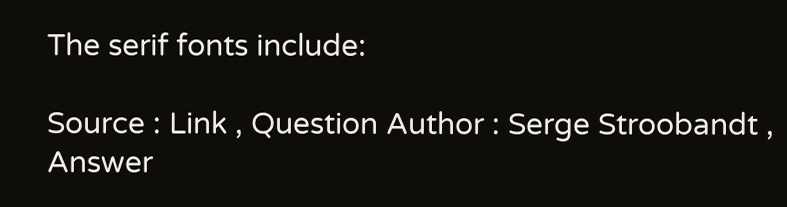The serif fonts include:

Source : Link , Question Author : Serge Stroobandt , Answer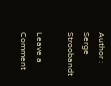Author : Serge Stroobandt

Leave a Comment